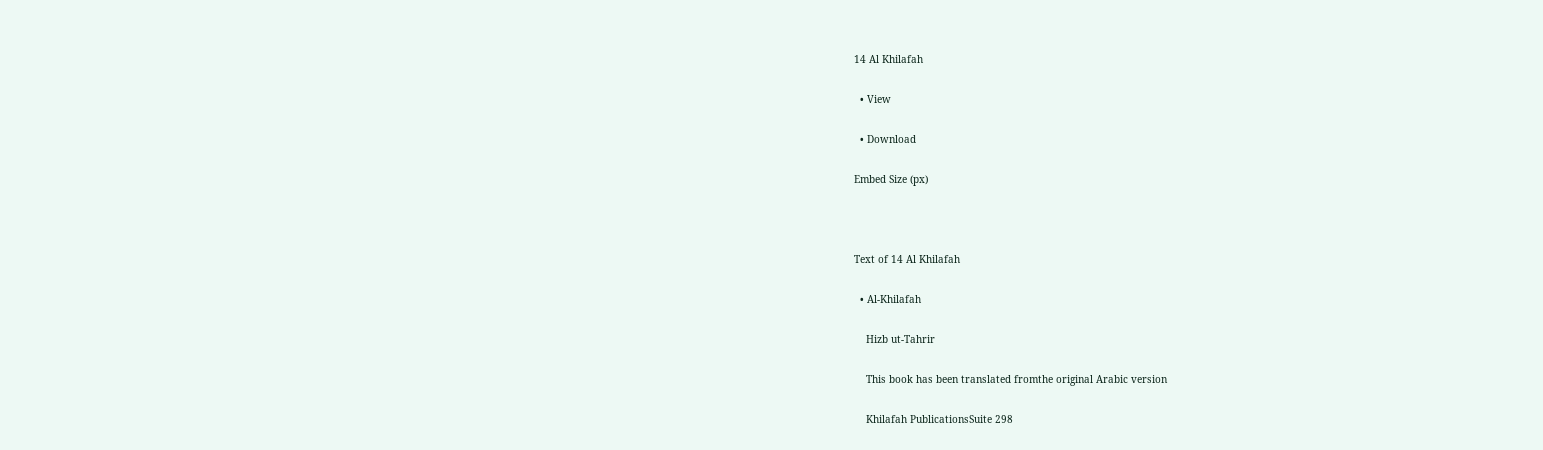14 Al Khilafah

  • View

  • Download

Embed Size (px)



Text of 14 Al Khilafah

  • Al-Khilafah

    Hizb ut-Tahrir

    This book has been translated fromthe original Arabic version

    Khilafah PublicationsSuite 298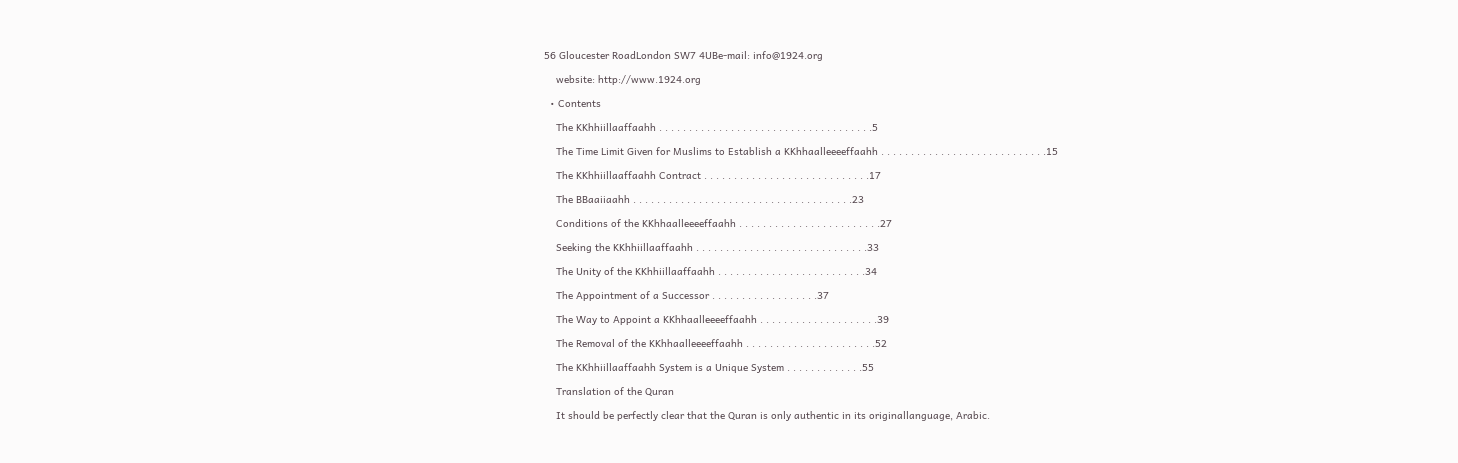56 Gloucester RoadLondon SW7 4UBe-mail: info@1924.org

    website: http://www.1924.org

  • Contents

    The KKhhiillaaffaahh . . . . . . . . . . . . . . . . . . . . . . . . . . . . . . . . . . . .5

    The Time Limit Given for Muslims to Establish a KKhhaalleeeeffaahh . . . . . . . . . . . . . . . . . . . . . . . . . . . .15

    The KKhhiillaaffaahh Contract . . . . . . . . . . . . . . . . . . . . . . . . . . . .17

    The BBaaiiaahh . . . . . . . . . . . . . . . . . . . . . . . . . . . . . . . . . . . . .23

    Conditions of the KKhhaalleeeeffaahh . . . . . . . . . . . . . . . . . . . . . . . .27

    Seeking the KKhhiillaaffaahh . . . . . . . . . . . . . . . . . . . . . . . . . . . . .33

    The Unity of the KKhhiillaaffaahh . . . . . . . . . . . . . . . . . . . . . . . . .34

    The Appointment of a Successor . . . . . . . . . . . . . . . . . .37

    The Way to Appoint a KKhhaalleeeeffaahh . . . . . . . . . . . . . . . . . . . .39

    The Removal of the KKhhaalleeeeffaahh . . . . . . . . . . . . . . . . . . . . . .52

    The KKhhiillaaffaahh System is a Unique System . . . . . . . . . . . . .55

    Translation of the Quran

    It should be perfectly clear that the Quran is only authentic in its originallanguage, Arabic.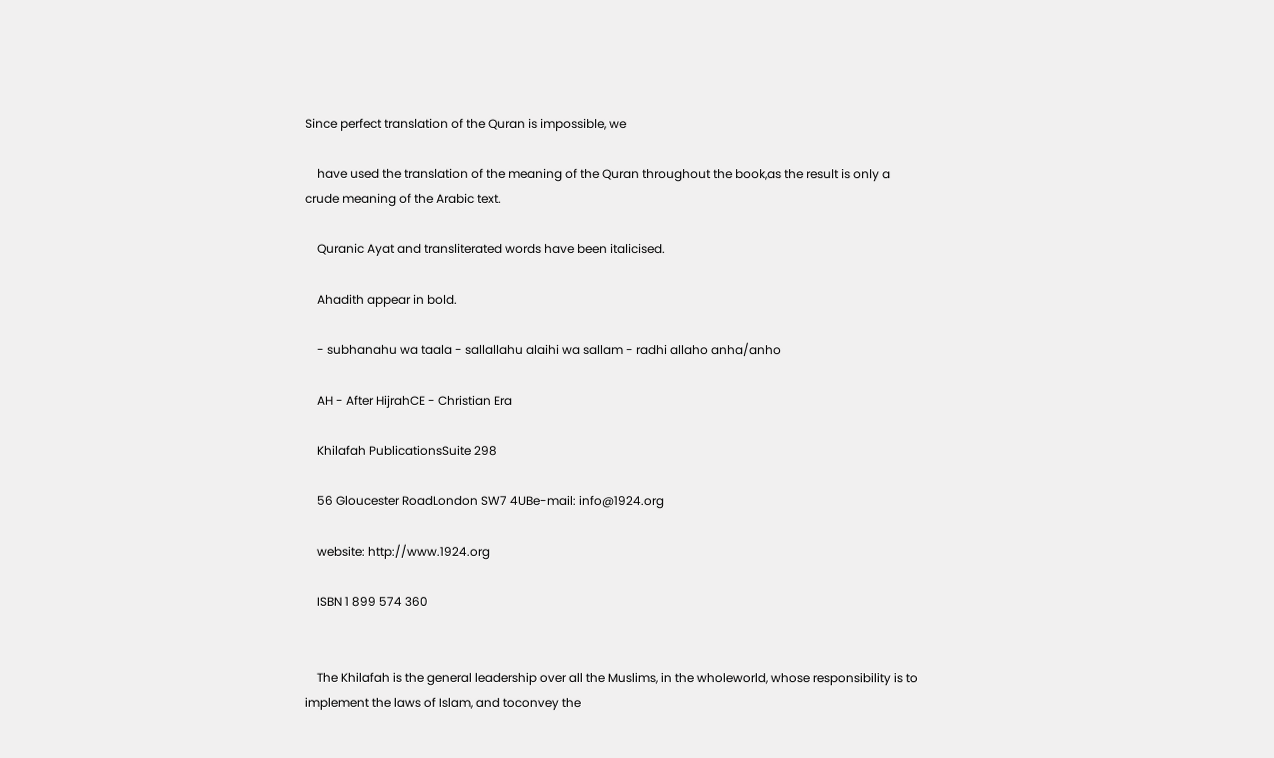Since perfect translation of the Quran is impossible, we

    have used the translation of the meaning of the Quran throughout the book,as the result is only a crude meaning of the Arabic text.

    Quranic Ayat and transliterated words have been italicised.

    Ahadith appear in bold.

    - subhanahu wa taala - sallallahu alaihi wa sallam - radhi allaho anha/anho

    AH - After HijrahCE - Christian Era

    Khilafah PublicationsSuite 298

    56 Gloucester RoadLondon SW7 4UBe-mail: info@1924.org

    website: http://www.1924.org

    ISBN 1 899 574 360


    The Khilafah is the general leadership over all the Muslims, in the wholeworld, whose responsibility is to implement the laws of Islam, and toconvey the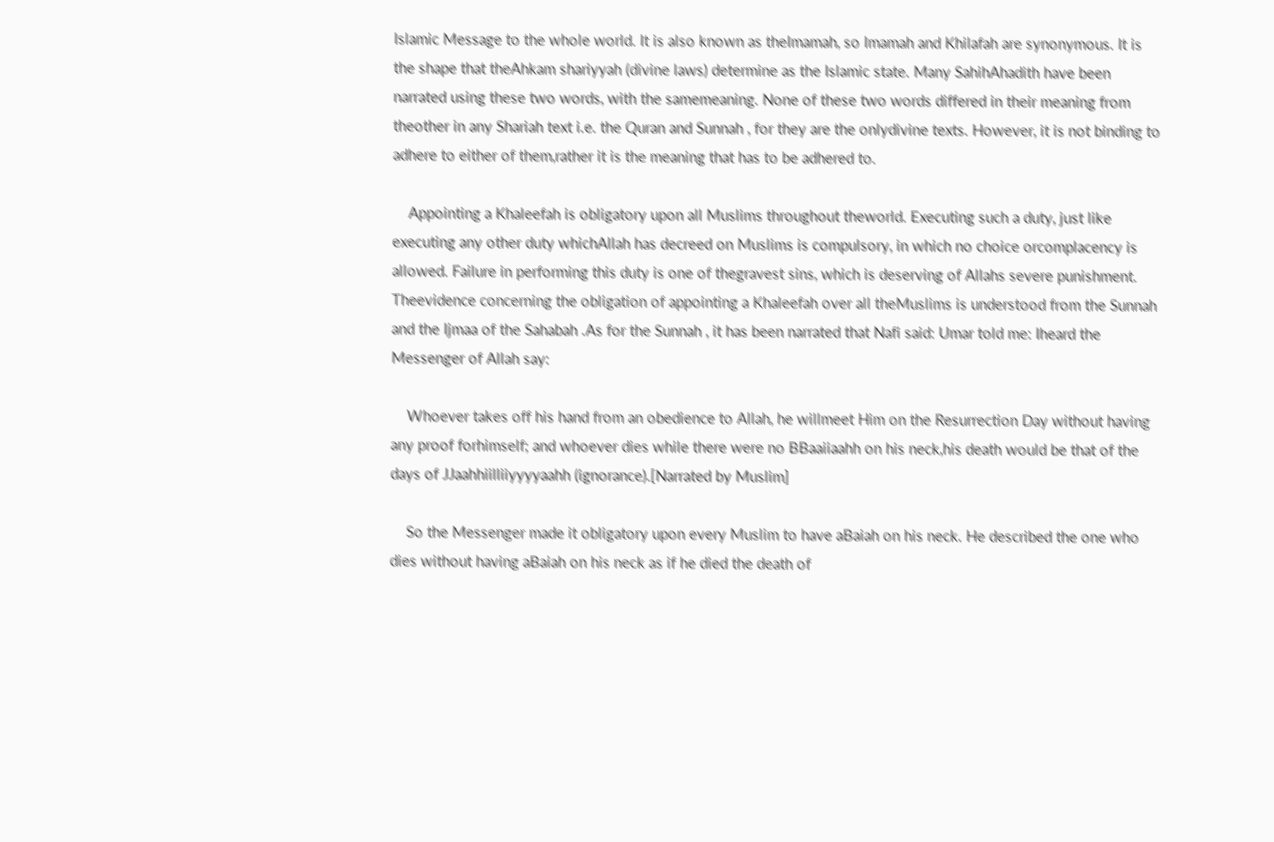Islamic Message to the whole world. It is also known as theImamah, so Imamah and Khilafah are synonymous. It is the shape that theAhkam shariyyah (divine laws) determine as the Islamic state. Many SahihAhadith have been narrated using these two words, with the samemeaning. None of these two words differed in their meaning from theother in any Shariah text i.e. the Quran and Sunnah , for they are the onlydivine texts. However, it is not binding to adhere to either of them,rather it is the meaning that has to be adhered to.

    Appointing a Khaleefah is obligatory upon all Muslims throughout theworld. Executing such a duty, just like executing any other duty whichAllah has decreed on Muslims is compulsory, in which no choice orcomplacency is allowed. Failure in performing this duty is one of thegravest sins, which is deserving of Allahs severe punishment. Theevidence concerning the obligation of appointing a Khaleefah over all theMuslims is understood from the Sunnah and the Ijmaa of the Sahabah .As for the Sunnah , it has been narrated that Nafi said: Umar told me: Iheard the Messenger of Allah say:

    Whoever takes off his hand from an obedience to Allah, he willmeet Him on the Resurrection Day without having any proof forhimself; and whoever dies while there were no BBaaiiaahh on his neck,his death would be that of the days of JJaahhiilliiyyyyaahh (ignorance).[Narrated by Muslim]

    So the Messenger made it obligatory upon every Muslim to have aBaiah on his neck. He described the one who dies without having aBaiah on his neck as if he died the death of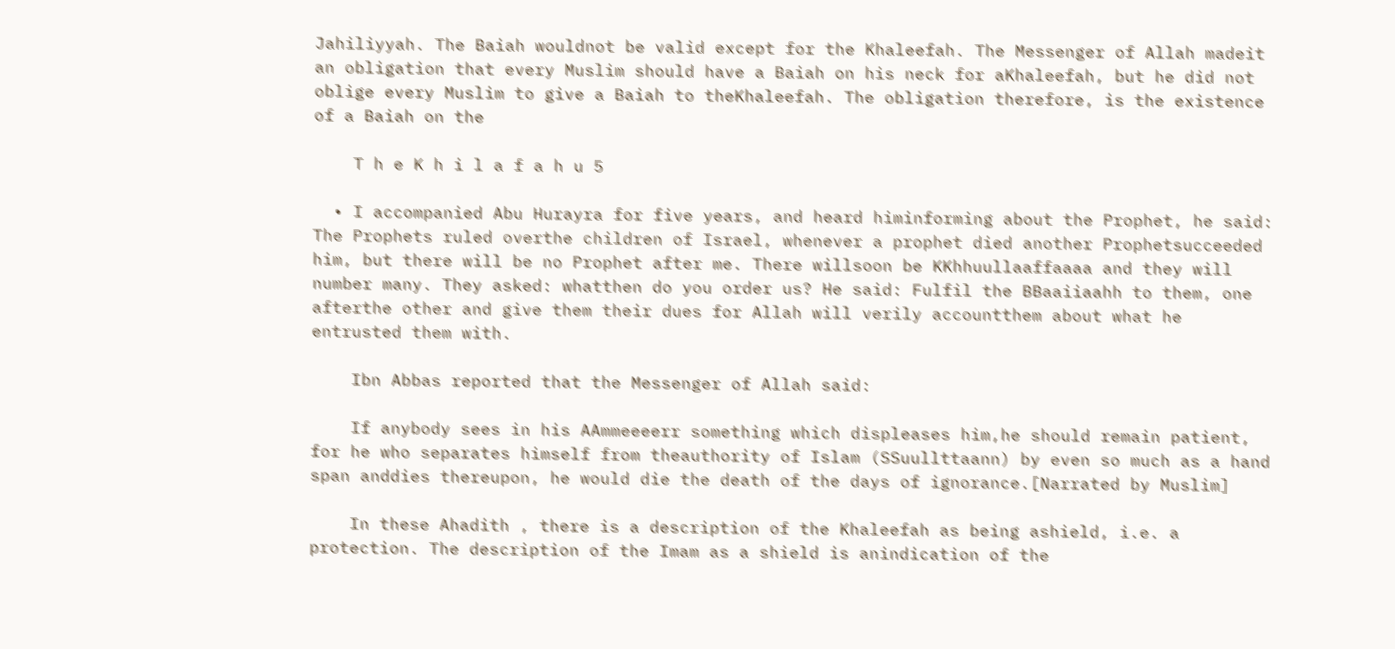Jahiliyyah. The Baiah wouldnot be valid except for the Khaleefah. The Messenger of Allah madeit an obligation that every Muslim should have a Baiah on his neck for aKhaleefah, but he did not oblige every Muslim to give a Baiah to theKhaleefah. The obligation therefore, is the existence of a Baiah on the

    T h e K h i l a f a h u 5

  • I accompanied Abu Hurayra for five years, and heard himinforming about the Prophet, he said: The Prophets ruled overthe children of Israel, whenever a prophet died another Prophetsucceeded him, but there will be no Prophet after me. There willsoon be KKhhuullaaffaaaa and they will number many. They asked: whatthen do you order us? He said: Fulfil the BBaaiiaahh to them, one afterthe other and give them their dues for Allah will verily accountthem about what he entrusted them with.

    Ibn Abbas reported that the Messenger of Allah said:

    If anybody sees in his AAmmeeeerr something which displeases him,he should remain patient, for he who separates himself from theauthority of Islam (SSuullttaann) by even so much as a hand span anddies thereupon, he would die the death of the days of ignorance.[Narrated by Muslim]

    In these Ahadith , there is a description of the Khaleefah as being ashield, i.e. a protection. The description of the Imam as a shield is anindication of the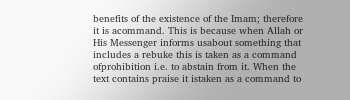benefits of the existence of the Imam; therefore it is acommand. This is because when Allah or His Messenger informs usabout something that includes a rebuke this is taken as a command ofprohibition i.e. to abstain from it. When the text contains praise it istaken as a command to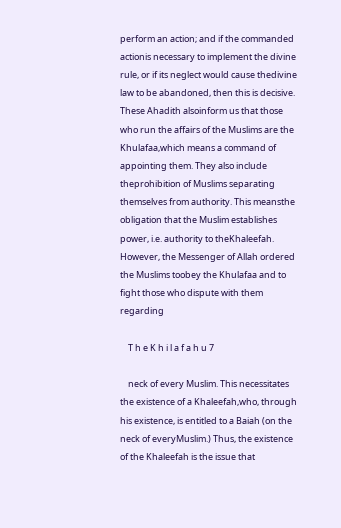perform an action; and if the commanded actionis necessary to implement the divine rule, or if its neglect would cause thedivine law to be abandoned, then this is decisive. These Ahadith alsoinform us that those who run the affairs of the Muslims are the Khulafaa,which means a command of appointing them. They also include theprohibition of Muslims separating themselves from authority. This meansthe obligation that the Muslim establishes power, i.e. authority to theKhaleefah. However, the Messenger of Allah ordered the Muslims toobey the Khulafaa and to fight those who dispute with them regarding

    T h e K h i l a f a h u 7

    neck of every Muslim. This necessitates the existence of a Khaleefah,who, through his existence, is entitled to a Baiah (on the neck of everyMuslim.) Thus, the existence of the Khaleefah is the issue that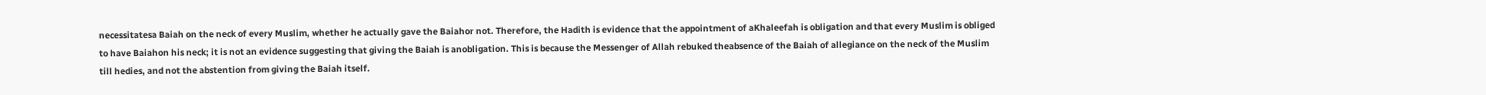necessitatesa Baiah on the neck of every Muslim, whether he actually gave the Baiahor not. Therefore, the Hadith is evidence that the appointment of aKhaleefah is obligation and that every Muslim is obliged to have Baiahon his neck; it is not an evidence suggesting that giving the Baiah is anobligation. This is because the Messenger of Allah rebuked theabsence of the Baiah of allegiance on the neck of the Muslim till hedies, and not the abstention from giving the Baiah itself.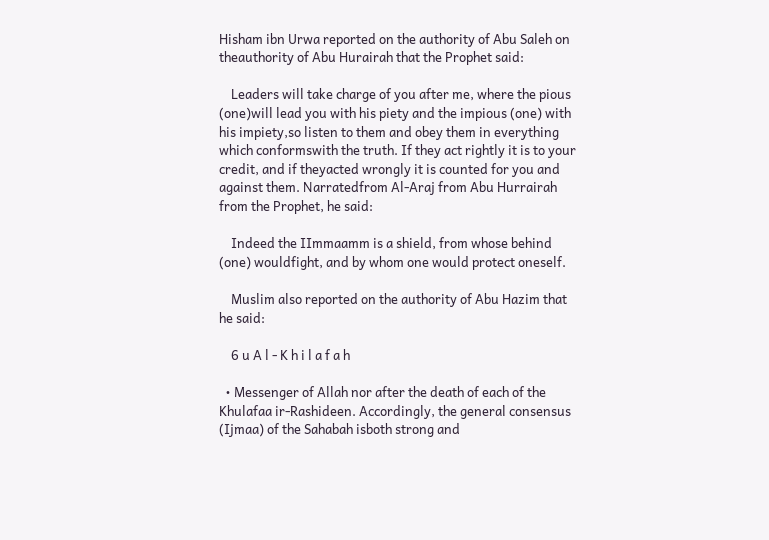Hisham ibn Urwa reported on the authority of Abu Saleh on theauthority of Abu Hurairah that the Prophet said:

    Leaders will take charge of you after me, where the pious (one)will lead you with his piety and the impious (one) with his impiety,so listen to them and obey them in everything which conformswith the truth. If they act rightly it is to your credit, and if theyacted wrongly it is counted for you and against them. Narratedfrom Al-Araj from Abu Hurrairah from the Prophet, he said:

    Indeed the IImmaamm is a shield, from whose behind (one) wouldfight, and by whom one would protect oneself.

    Muslim also reported on the authority of Abu Hazim that he said:

    6 u A l - K h i l a f a h

  • Messenger of Allah nor after the death of each of the Khulafaa ir-Rashideen. Accordingly, the general consensus (Ijmaa) of the Sahabah isboth strong and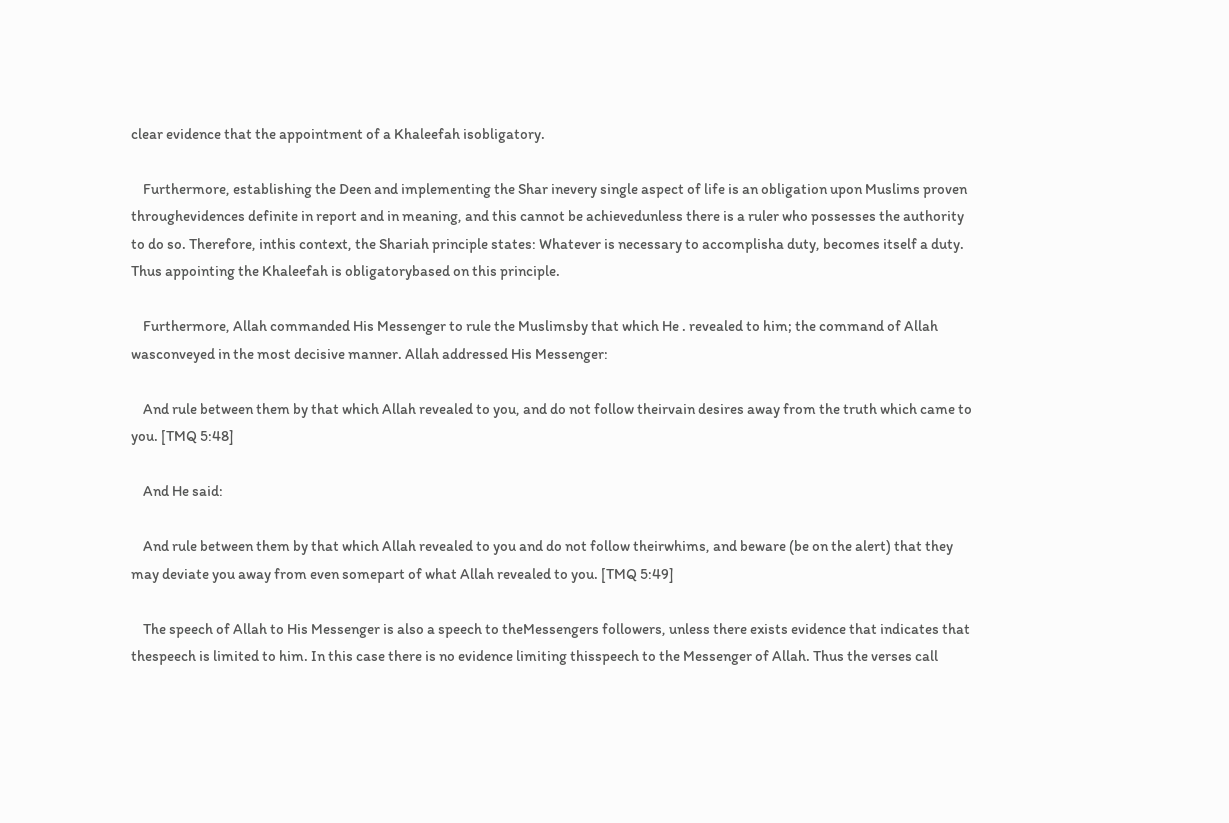clear evidence that the appointment of a Khaleefah isobligatory.

    Furthermore, establishing the Deen and implementing the Shar inevery single aspect of life is an obligation upon Muslims proven throughevidences definite in report and in meaning, and this cannot be achievedunless there is a ruler who possesses the authority to do so. Therefore, inthis context, the Shariah principle states: Whatever is necessary to accomplisha duty, becomes itself a duty. Thus appointing the Khaleefah is obligatorybased on this principle.

    Furthermore, Allah commanded His Messenger to rule the Muslimsby that which He . revealed to him; the command of Allah wasconveyed in the most decisive manner. Allah addressed His Messenger:

    And rule between them by that which Allah revealed to you, and do not follow theirvain desires away from the truth which came to you. [TMQ 5:48]

    And He said:

    And rule between them by that which Allah revealed to you and do not follow theirwhims, and beware (be on the alert) that they may deviate you away from even somepart of what Allah revealed to you. [TMQ 5:49]

    The speech of Allah to His Messenger is also a speech to theMessengers followers, unless there exists evidence that indicates that thespeech is limited to him. In this case there is no evidence limiting thisspeech to the Messenger of Allah. Thus the verses call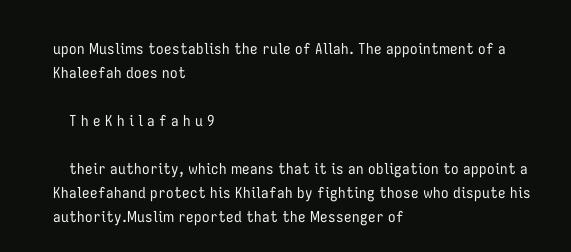upon Muslims toestablish the rule of Allah. The appointment of a Khaleefah does not

    T h e K h i l a f a h u 9

    their authority, which means that it is an obligation to appoint a Khaleefahand protect his Khilafah by fighting those who dispute his authority.Muslim reported that the Messenger of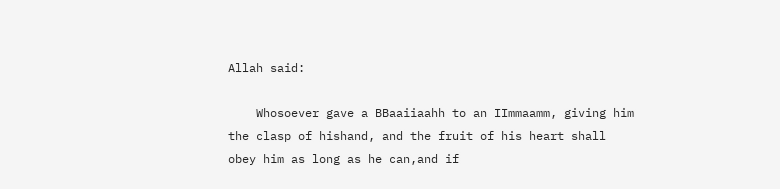Allah said:

    Whosoever gave a BBaaiiaahh to an IImmaamm, giving him the clasp of hishand, and the fruit of his heart shall obey him as long as he can,and if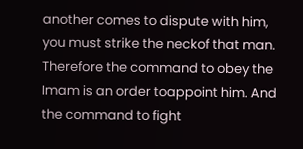another comes to dispute with him, you must strike the neckof that man. Therefore the command to obey the Imam is an order toappoint him. And the command to fight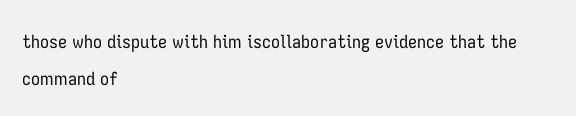those who dispute with him iscollaborating evidence that the command of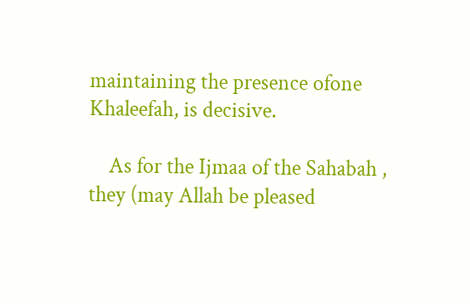maintaining the presence ofone Khaleefah, is decisive.

    As for the Ijmaa of the Sahabah , they (may Allah be pleased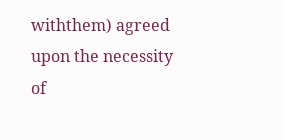withthem) agreed upon the necessity of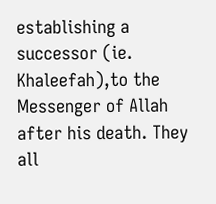establishing a successor (ie. Khaleefah),to the Messenger of Allah after his death. They all